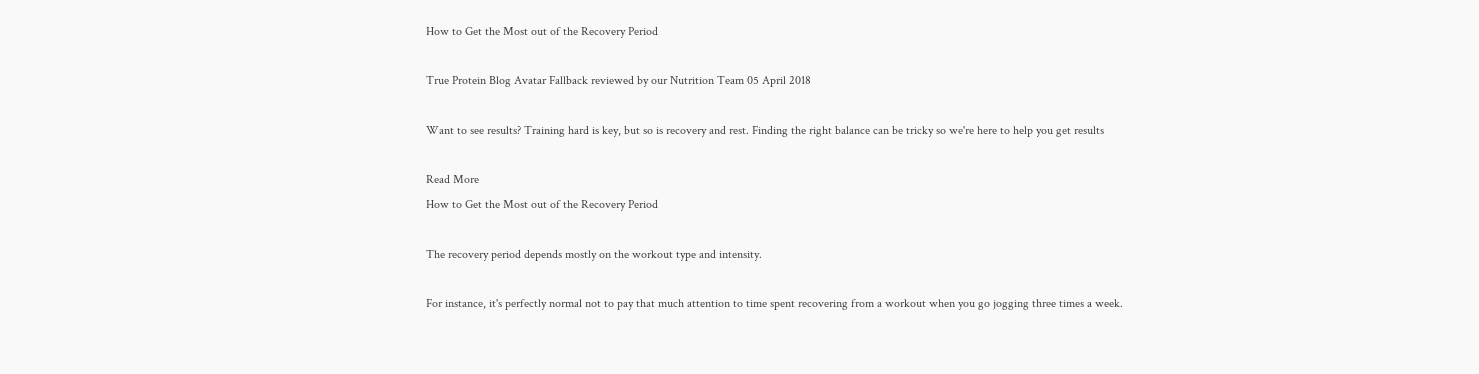How to Get the Most out of the Recovery Period

True Protein Blog Avatar Fallback reviewed by our Nutrition Team 05 April 2018

Want to see results? Training hard is key, but so is recovery and rest. Finding the right balance can be tricky so we're here to help you get results

Read More
How to Get the Most out of the Recovery Period

The recovery period depends mostly on the workout type and intensity.

For instance, it's perfectly normal not to pay that much attention to time spent recovering from a workout when you go jogging three times a week.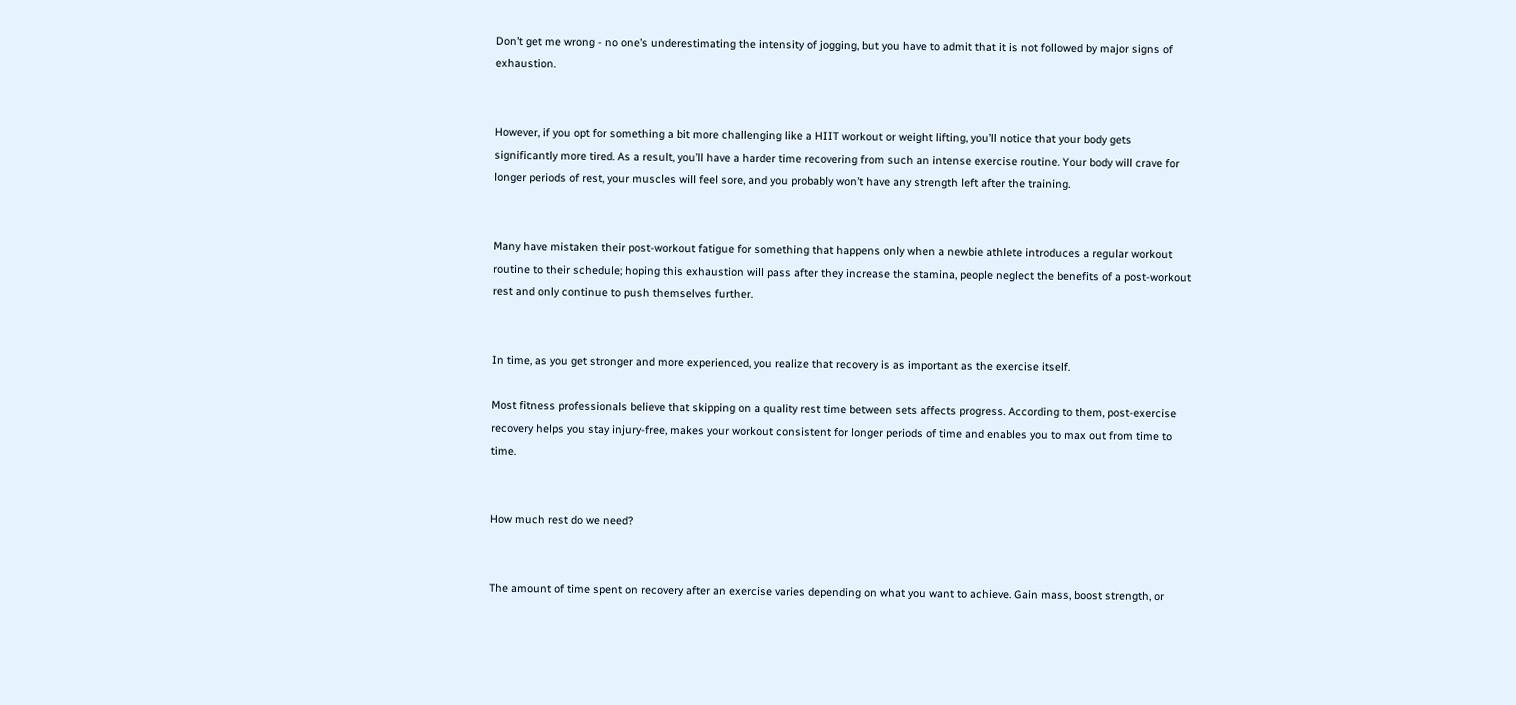Don’t get me wrong - no one’s underestimating the intensity of jogging, but you have to admit that it is not followed by major signs of exhaustion.


However, if you opt for something a bit more challenging like a HIIT workout or weight lifting, you’ll notice that your body gets significantly more tired. As a result, you’ll have a harder time recovering from such an intense exercise routine. Your body will crave for longer periods of rest, your muscles will feel sore, and you probably won’t have any strength left after the training.


Many have mistaken their post-workout fatigue for something that happens only when a newbie athlete introduces a regular workout routine to their schedule; hoping this exhaustion will pass after they increase the stamina, people neglect the benefits of a post-workout rest and only continue to push themselves further.


In time, as you get stronger and more experienced, you realize that recovery is as important as the exercise itself.

Most fitness professionals believe that skipping on a quality rest time between sets affects progress. According to them, post-exercise recovery helps you stay injury-free, makes your workout consistent for longer periods of time and enables you to max out from time to time.


How much rest do we need?


The amount of time spent on recovery after an exercise varies depending on what you want to achieve. Gain mass, boost strength, or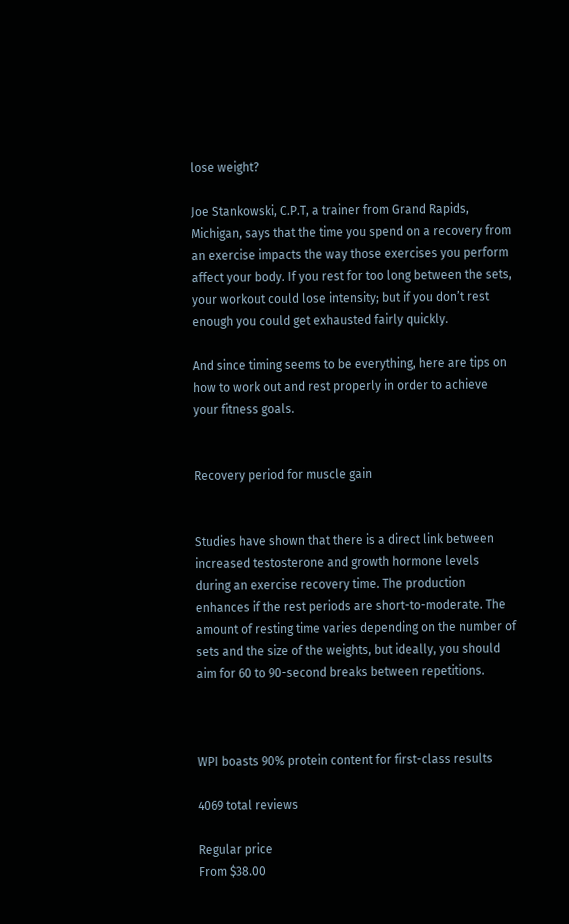lose weight?

Joe Stankowski, C.P.T, a trainer from Grand Rapids, Michigan, says that the time you spend on a recovery from an exercise impacts the way those exercises you perform affect your body. If you rest for too long between the sets, your workout could lose intensity; but if you don’t rest enough you could get exhausted fairly quickly.

And since timing seems to be everything, here are tips on how to work out and rest properly in order to achieve your fitness goals.


Recovery period for muscle gain


Studies have shown that there is a direct link between increased testosterone and growth hormone levels during an exercise recovery time. The production enhances if the rest periods are short-to-moderate. The amount of resting time varies depending on the number of sets and the size of the weights, but ideally, you should aim for 60 to 90-second breaks between repetitions.



WPI boasts 90% protein content for first-class results

4069 total reviews

Regular price
From $38.00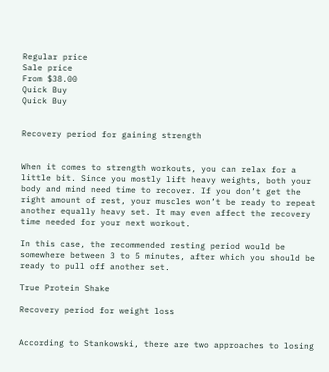Regular price
Sale price
From $38.00
Quick Buy
Quick Buy


Recovery period for gaining strength


When it comes to strength workouts, you can relax for a little bit. Since you mostly lift heavy weights, both your body and mind need time to recover. If you don’t get the right amount of rest, your muscles won’t be ready to repeat another equally heavy set. It may even affect the recovery time needed for your next workout.

In this case, the recommended resting period would be somewhere between 3 to 5 minutes, after which you should be ready to pull off another set.

True Protein Shake

Recovery period for weight loss


According to Stankowski, there are two approaches to losing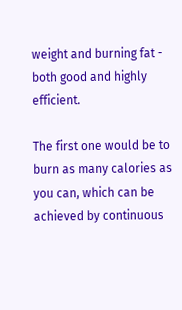weight and burning fat - both good and highly efficient.

The first one would be to burn as many calories as you can, which can be achieved by continuous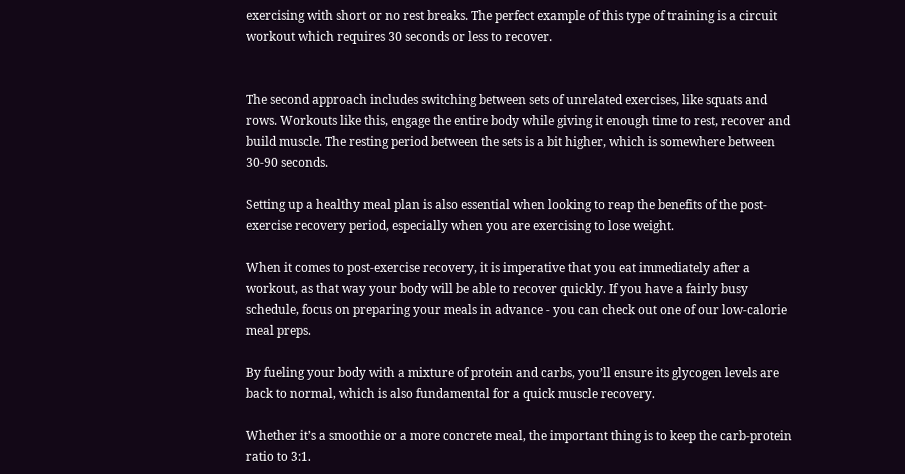exercising with short or no rest breaks. The perfect example of this type of training is a circuit workout which requires 30 seconds or less to recover.


The second approach includes switching between sets of unrelated exercises, like squats and rows. Workouts like this, engage the entire body while giving it enough time to rest, recover and build muscle. The resting period between the sets is a bit higher, which is somewhere between 30-90 seconds.

Setting up a healthy meal plan is also essential when looking to reap the benefits of the post-exercise recovery period, especially when you are exercising to lose weight.

When it comes to post-exercise recovery, it is imperative that you eat immediately after a workout, as that way your body will be able to recover quickly. If you have a fairly busy schedule, focus on preparing your meals in advance - you can check out one of our low-calorie meal preps.

By fueling your body with a mixture of protein and carbs, you’ll ensure its glycogen levels are back to normal, which is also fundamental for a quick muscle recovery.

Whether it’s a smoothie or a more concrete meal, the important thing is to keep the carb-protein ratio to 3:1.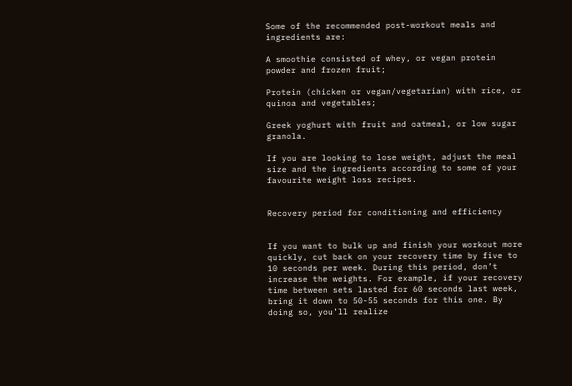Some of the recommended post-workout meals and ingredients are:

A smoothie consisted of whey, or vegan protein powder and frozen fruit;

Protein (chicken or vegan/vegetarian) with rice, or quinoa and vegetables;

Greek yoghurt with fruit and oatmeal, or low sugar granola.

If you are looking to lose weight, adjust the meal size and the ingredients according to some of your favourite weight loss recipes.


Recovery period for conditioning and efficiency


If you want to bulk up and finish your workout more quickly, cut back on your recovery time by five to 10 seconds per week. During this period, don’t increase the weights. For example, if your recovery time between sets lasted for 60 seconds last week, bring it down to 50-55 seconds for this one. By doing so, you’ll realize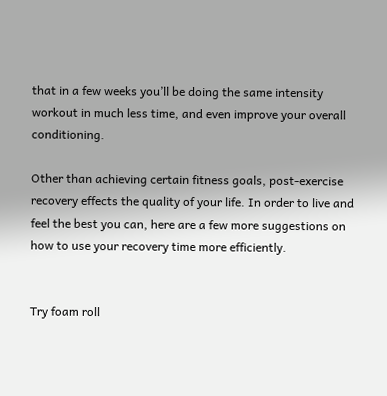that in a few weeks you’ll be doing the same intensity workout in much less time, and even improve your overall conditioning.

Other than achieving certain fitness goals, post-exercise recovery effects the quality of your life. In order to live and feel the best you can, here are a few more suggestions on how to use your recovery time more efficiently.


Try foam roll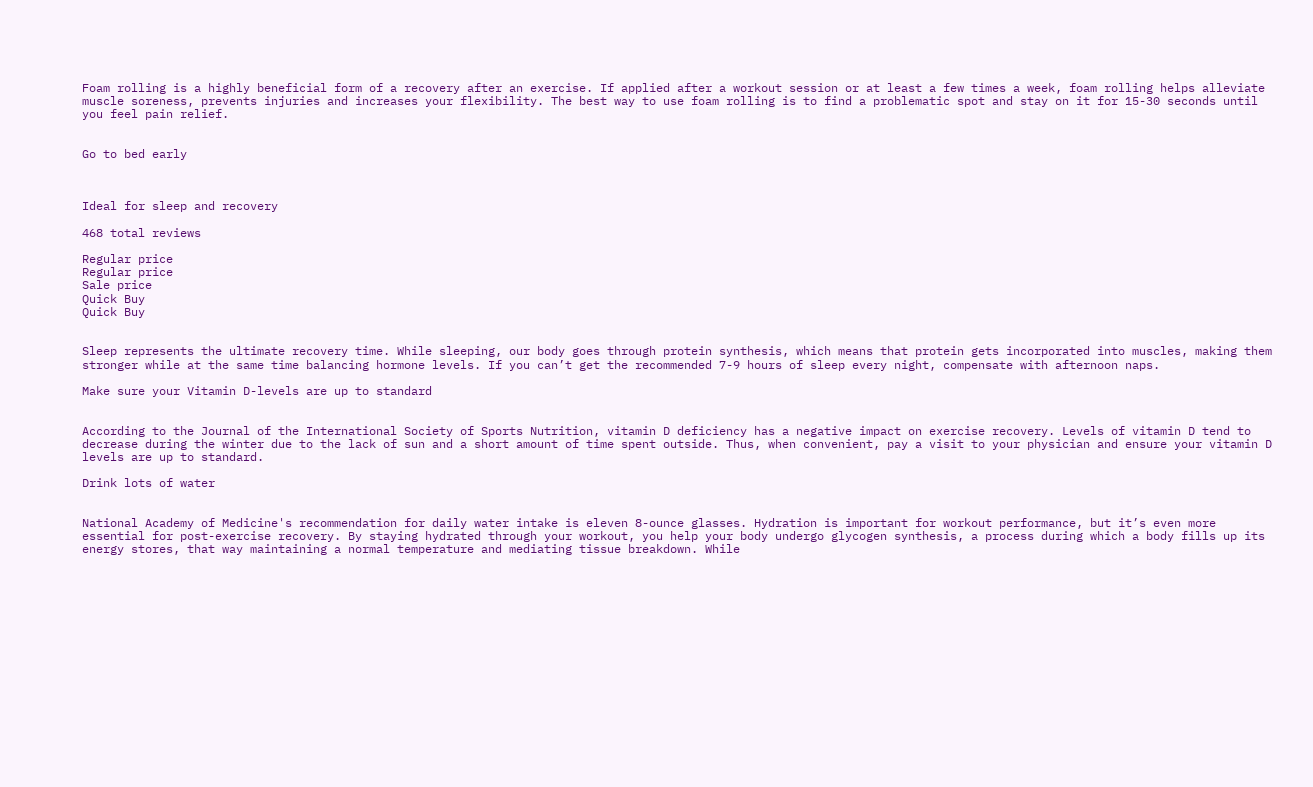Foam rolling is a highly beneficial form of a recovery after an exercise. If applied after a workout session or at least a few times a week, foam rolling helps alleviate muscle soreness, prevents injuries and increases your flexibility. The best way to use foam rolling is to find a problematic spot and stay on it for 15-30 seconds until you feel pain relief.


Go to bed early



Ideal for sleep and recovery

468 total reviews

Regular price
Regular price
Sale price
Quick Buy
Quick Buy


Sleep represents the ultimate recovery time. While sleeping, our body goes through protein synthesis, which means that protein gets incorporated into muscles, making them stronger while at the same time balancing hormone levels. If you can’t get the recommended 7-9 hours of sleep every night, compensate with afternoon naps.

Make sure your Vitamin D-levels are up to standard


According to the Journal of the International Society of Sports Nutrition, vitamin D deficiency has a negative impact on exercise recovery. Levels of vitamin D tend to decrease during the winter due to the lack of sun and a short amount of time spent outside. Thus, when convenient, pay a visit to your physician and ensure your vitamin D levels are up to standard.

Drink lots of water


National Academy of Medicine's recommendation for daily water intake is eleven 8-ounce glasses. Hydration is important for workout performance, but it’s even more essential for post-exercise recovery. By staying hydrated through your workout, you help your body undergo glycogen synthesis, a process during which a body fills up its energy stores, that way maintaining a normal temperature and mediating tissue breakdown. While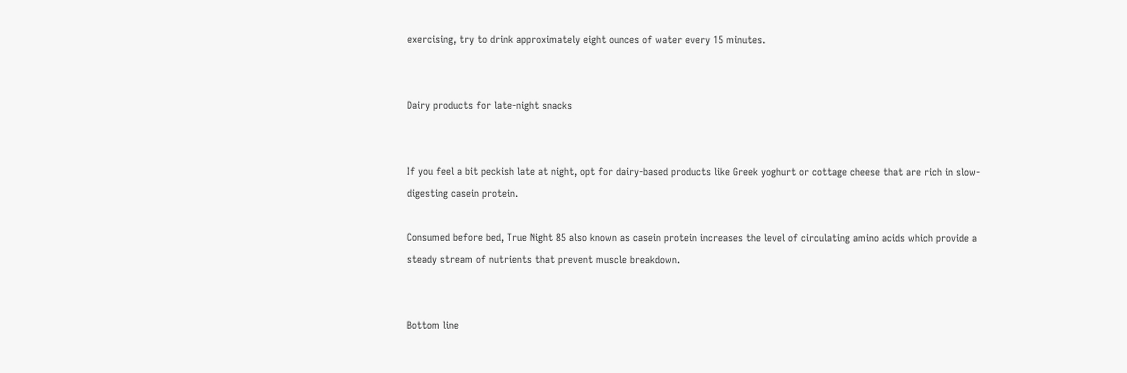exercising, try to drink approximately eight ounces of water every 15 minutes.


Dairy products for late-night snacks


If you feel a bit peckish late at night, opt for dairy-based products like Greek yoghurt or cottage cheese that are rich in slow-digesting casein protein.

Consumed before bed, True Night 85 also known as casein protein increases the level of circulating amino acids which provide a steady stream of nutrients that prevent muscle breakdown.


Bottom line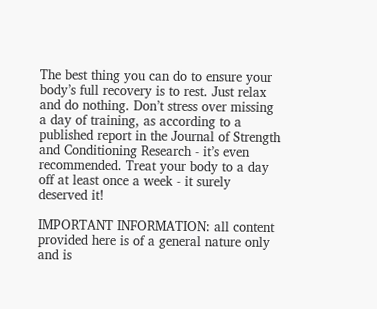The best thing you can do to ensure your body’s full recovery is to rest. Just relax and do nothing. Don’t stress over missing a day of training, as according to a published report in the Journal of Strength and Conditioning Research - it’s even recommended. Treat your body to a day off at least once a week - it surely deserved it!

IMPORTANT INFORMATION: all content provided here is of a general nature only and is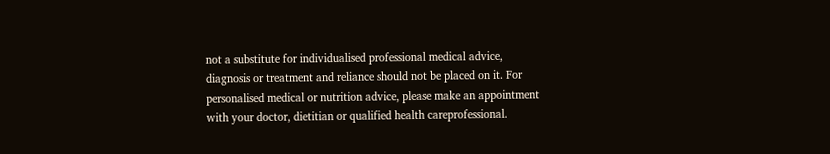not a substitute for individualised professional medical advice, diagnosis or treatment and reliance should not be placed on it. For personalised medical or nutrition advice, please make an appointment with your doctor, dietitian or qualified health careprofessional.